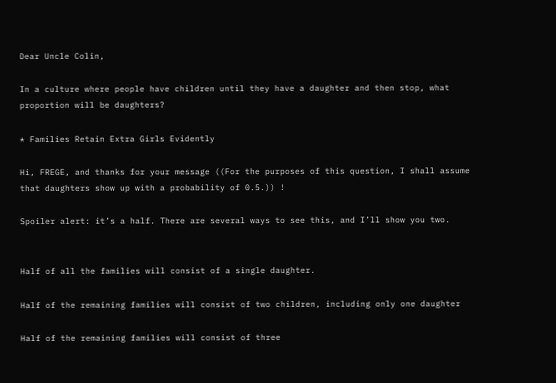Dear Uncle Colin,

In a culture where people have children until they have a daughter and then stop, what proportion will be daughters?

* Families Retain Extra Girls Evidently

Hi, FREGE, and thanks for your message ((For the purposes of this question, I shall assume that daughters show up with a probability of 0.5.)) !

Spoiler alert: it’s a half. There are several ways to see this, and I’ll show you two.


Half of all the families will consist of a single daughter.

Half of the remaining families will consist of two children, including only one daughter

Half of the remaining families will consist of three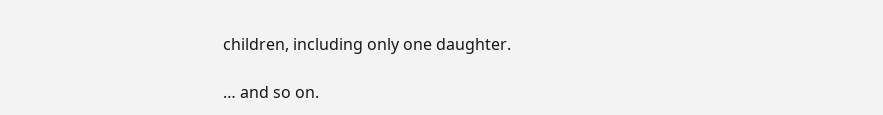children, including only one daughter.

… and so on.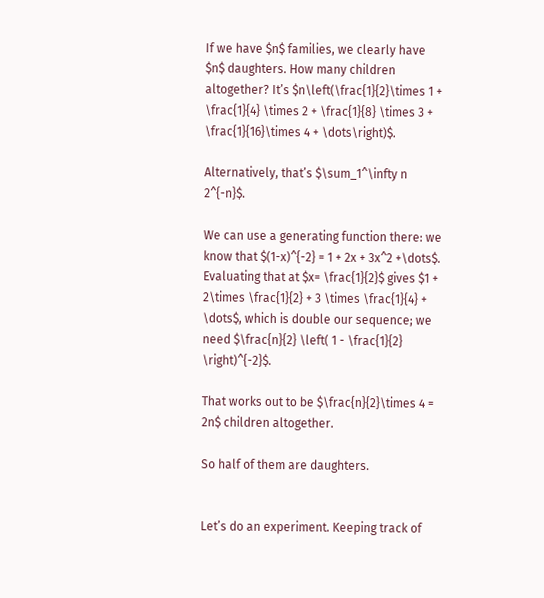If we have $n$ families, we clearly have $n$ daughters. How many children altogether? It’s $n\left(\frac{1}{2}\times 1 + \frac{1}{4} \times 2 + \frac{1}{8} \times 3 + \frac{1}{16}\times 4 + \dots\right)$.

Alternatively, that’s $\sum_1^\infty n 2^{-n}$.

We can use a generating function there: we know that $(1-x)^{-2} = 1 + 2x + 3x^2 +\dots$. Evaluating that at $x= \frac{1}{2}$ gives $1 + 2\times \frac{1}{2} + 3 \times \frac{1}{4} + \dots$, which is double our sequence; we need $\frac{n}{2} \left( 1 - \frac{1}{2} \right)^{-2}$.

That works out to be $\frac{n}{2}\times 4 = 2n$ children altogether.

So half of them are daughters.


Let’s do an experiment. Keeping track of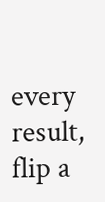every result, flip a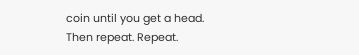coin until you get a head. Then repeat. Repeat.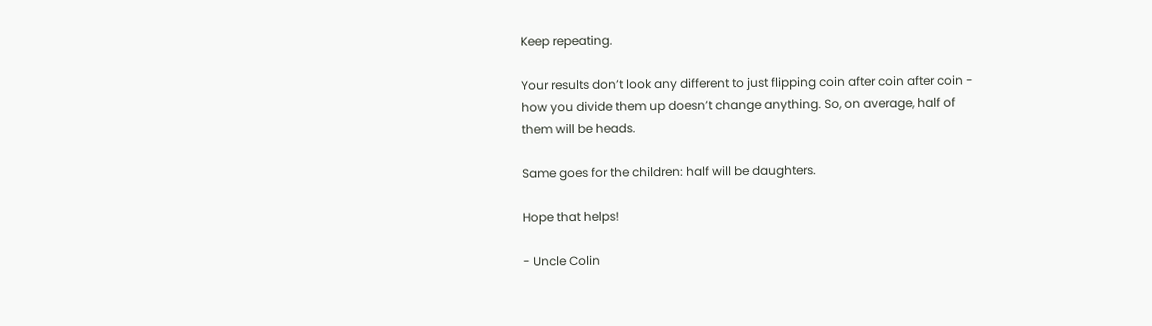Keep repeating.

Your results don’t look any different to just flipping coin after coin after coin - how you divide them up doesn’t change anything. So, on average, half of them will be heads.

Same goes for the children: half will be daughters.

Hope that helps!

- Uncle Colin